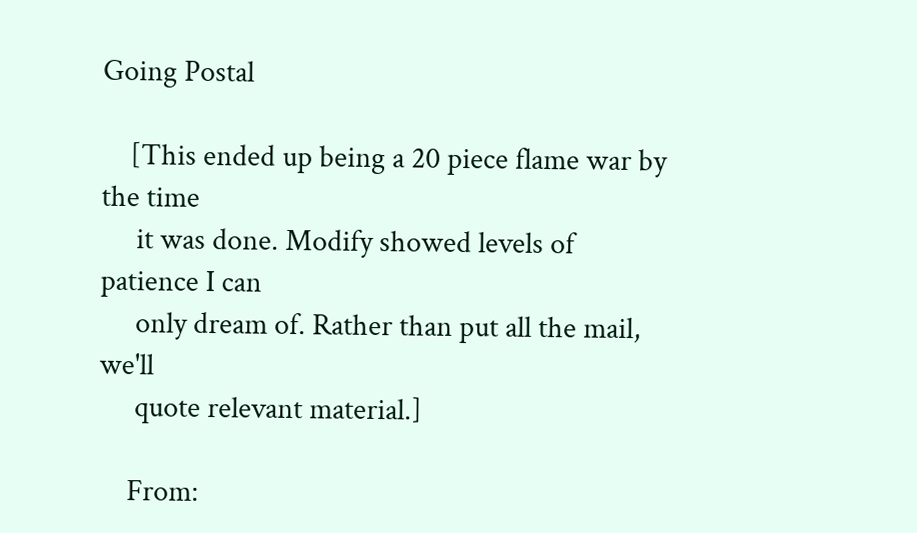Going Postal

    [This ended up being a 20 piece flame war by the time
     it was done. Modify showed levels of patience I can
     only dream of. Rather than put all the mail, we'll
     quote relevant material.]

    From: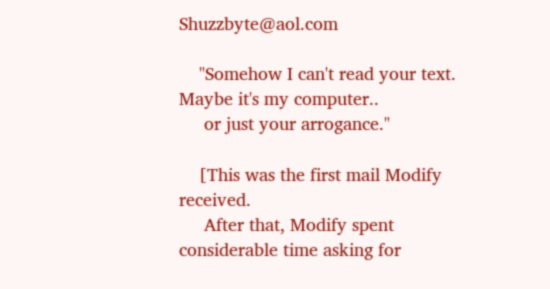Shuzzbyte@aol.com

    "Somehow I can't read your text. Maybe it's my computer..
     or just your arrogance."

    [This was the first mail Modify received.
     After that, Modify spent considerable time asking for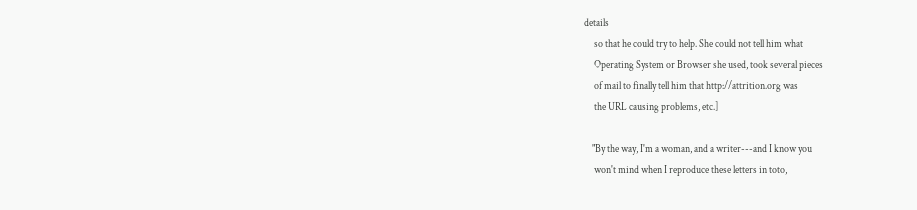details
     so that he could try to help. She could not tell him what
     Operating System or Browser she used, took several pieces
     of mail to finally tell him that http://attrition.org was
     the URL causing problems, etc.]

    "By the way, I'm a woman, and a writer---and I know you
     won't mind when I reproduce these letters in toto,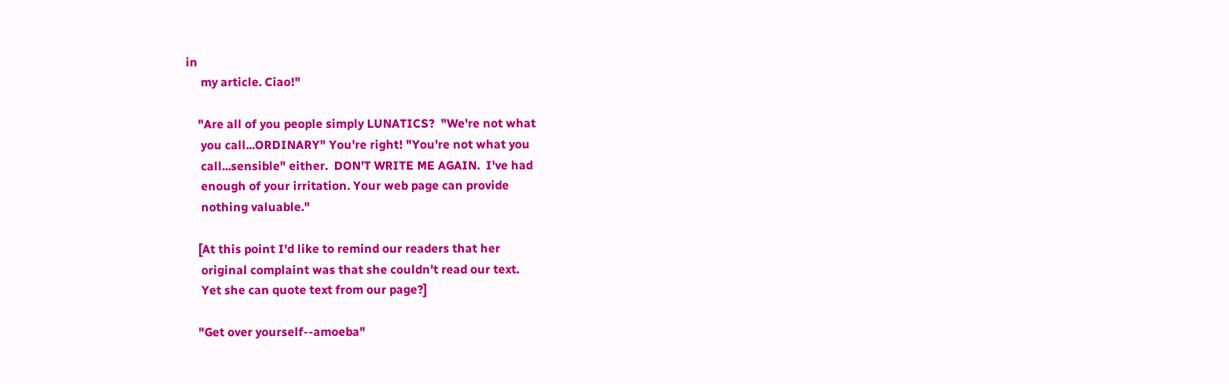in
     my article. Ciao!"

    "Are all of you people simply LUNATICS?  "We're not what
     you call...ORDINARY" You're right! "You're not what you
     call...sensible" either.  DON'T WRITE ME AGAIN.  I've had
     enough of your irritation. Your web page can provide
     nothing valuable."

    [At this point I'd like to remind our readers that her
     original complaint was that she couldn't read our text.
     Yet she can quote text from our page?]

    "Get over yourself--amoeba"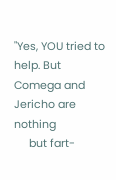"Yes, YOU tried to help. But Comega and Jericho are nothing
     but fart-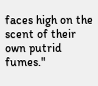faces high on the scent of their own putrid fumes."